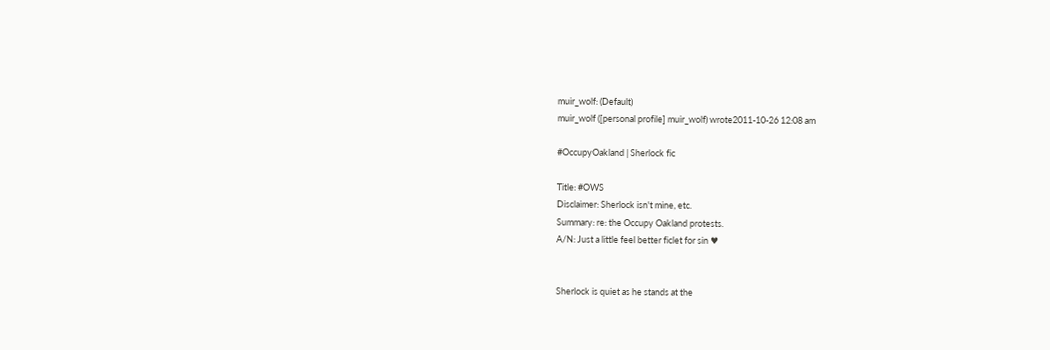muir_wolf: (Default)
muir_wolf ([personal profile] muir_wolf) wrote2011-10-26 12:08 am

#OccupyOakland | Sherlock fic

Title: #OWS
Disclaimer: Sherlock isn't mine, etc.
Summary: re: the Occupy Oakland protests.
A/N: Just a little feel better ficlet for sin ♥


Sherlock is quiet as he stands at the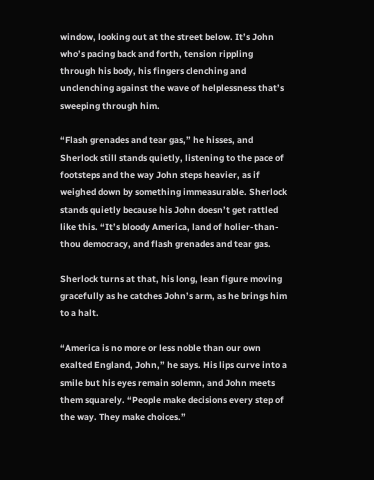window, looking out at the street below. It’s John who’s pacing back and forth, tension rippling through his body, his fingers clenching and unclenching against the wave of helplessness that’s sweeping through him.

“Flash grenades and tear gas,” he hisses, and Sherlock still stands quietly, listening to the pace of footsteps and the way John steps heavier, as if weighed down by something immeasurable. Sherlock stands quietly because his John doesn’t get rattled like this. “It’s bloody America, land of holier-than-thou democracy, and flash grenades and tear gas.

Sherlock turns at that, his long, lean figure moving gracefully as he catches John’s arm, as he brings him to a halt.

“America is no more or less noble than our own exalted England, John,” he says. His lips curve into a smile but his eyes remain solemn, and John meets them squarely. “People make decisions every step of the way. They make choices.”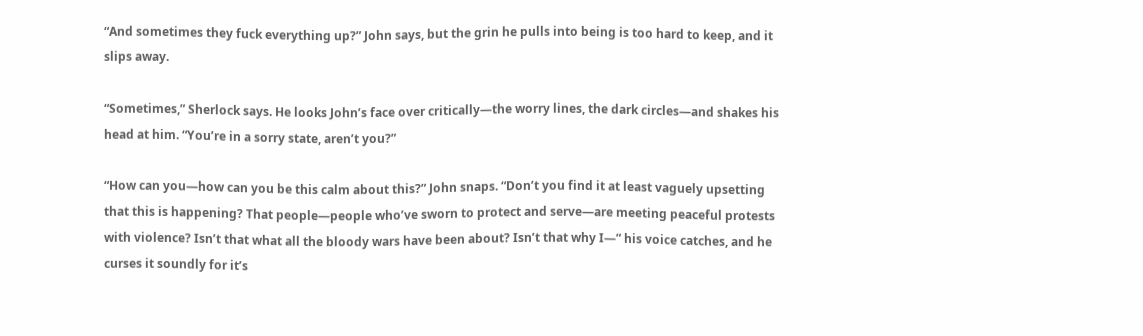“And sometimes they fuck everything up?” John says, but the grin he pulls into being is too hard to keep, and it slips away.

“Sometimes,” Sherlock says. He looks John’s face over critically—the worry lines, the dark circles—and shakes his head at him. “You’re in a sorry state, aren’t you?”

“How can you—how can you be this calm about this?” John snaps. “Don’t you find it at least vaguely upsetting that this is happening? That people—people who’ve sworn to protect and serve—are meeting peaceful protests with violence? Isn’t that what all the bloody wars have been about? Isn’t that why I—” his voice catches, and he curses it soundly for it’s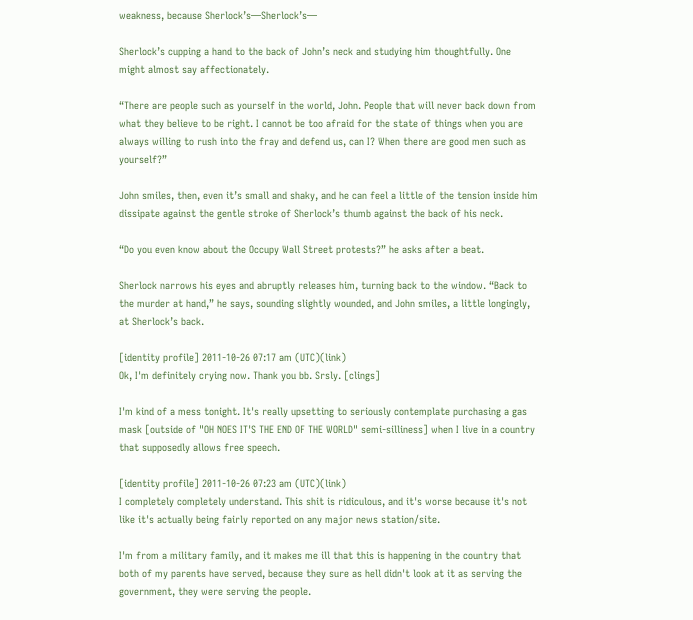weakness, because Sherlock’s—Sherlock’s—

Sherlock’s cupping a hand to the back of John’s neck and studying him thoughtfully. One might almost say affectionately.

“There are people such as yourself in the world, John. People that will never back down from what they believe to be right. I cannot be too afraid for the state of things when you are always willing to rush into the fray and defend us, can I? When there are good men such as yourself?”

John smiles, then, even it’s small and shaky, and he can feel a little of the tension inside him dissipate against the gentle stroke of Sherlock’s thumb against the back of his neck.

“Do you even know about the Occupy Wall Street protests?” he asks after a beat.

Sherlock narrows his eyes and abruptly releases him, turning back to the window. “Back to the murder at hand,” he says, sounding slightly wounded, and John smiles, a little longingly, at Sherlock’s back.

[identity profile] 2011-10-26 07:17 am (UTC)(link)
Ok, I'm definitely crying now. Thank you bb. Srsly. [clings]

I'm kind of a mess tonight. It's really upsetting to seriously contemplate purchasing a gas mask [outside of "OH NOES IT'S THE END OF THE WORLD" semi-silliness] when I live in a country that supposedly allows free speech.

[identity profile] 2011-10-26 07:23 am (UTC)(link)
I completely completely understand. This shit is ridiculous, and it's worse because it's not like it's actually being fairly reported on any major news station/site.

I'm from a military family, and it makes me ill that this is happening in the country that both of my parents have served, because they sure as hell didn't look at it as serving the government, they were serving the people.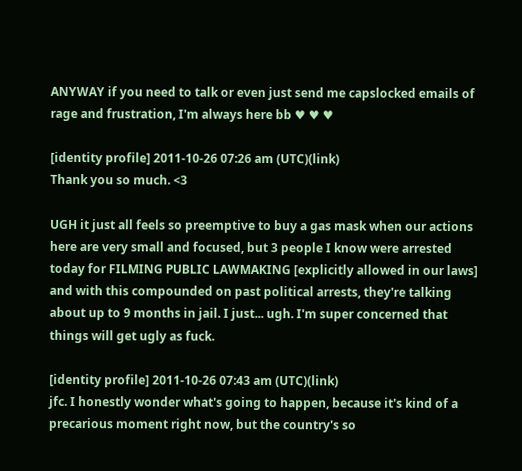ANYWAY if you need to talk or even just send me capslocked emails of rage and frustration, I'm always here bb ♥ ♥ ♥

[identity profile] 2011-10-26 07:26 am (UTC)(link)
Thank you so much. <3

UGH it just all feels so preemptive to buy a gas mask when our actions here are very small and focused, but 3 people I know were arrested today for FILMING PUBLIC LAWMAKING [explicitly allowed in our laws] and with this compounded on past political arrests, they're talking about up to 9 months in jail. I just... ugh. I'm super concerned that things will get ugly as fuck.

[identity profile] 2011-10-26 07:43 am (UTC)(link)
jfc. I honestly wonder what's going to happen, because it's kind of a precarious moment right now, but the country's so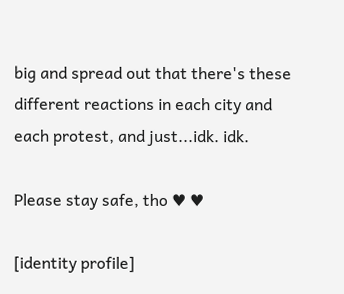big and spread out that there's these different reactions in each city and each protest, and just...idk. idk.

Please stay safe, tho ♥ ♥

[identity profile]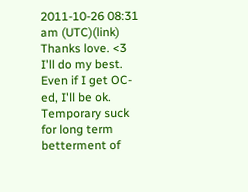2011-10-26 08:31 am (UTC)(link)
Thanks love. <3 I'll do my best. Even if I get OC-ed, I'll be ok. Temporary suck for long term betterment of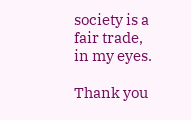society is a fair trade, in my eyes.

Thank you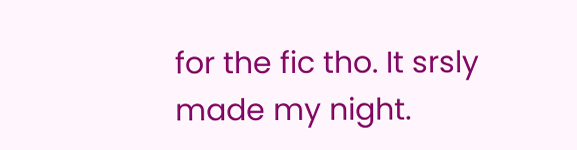for the fic tho. It srsly made my night.